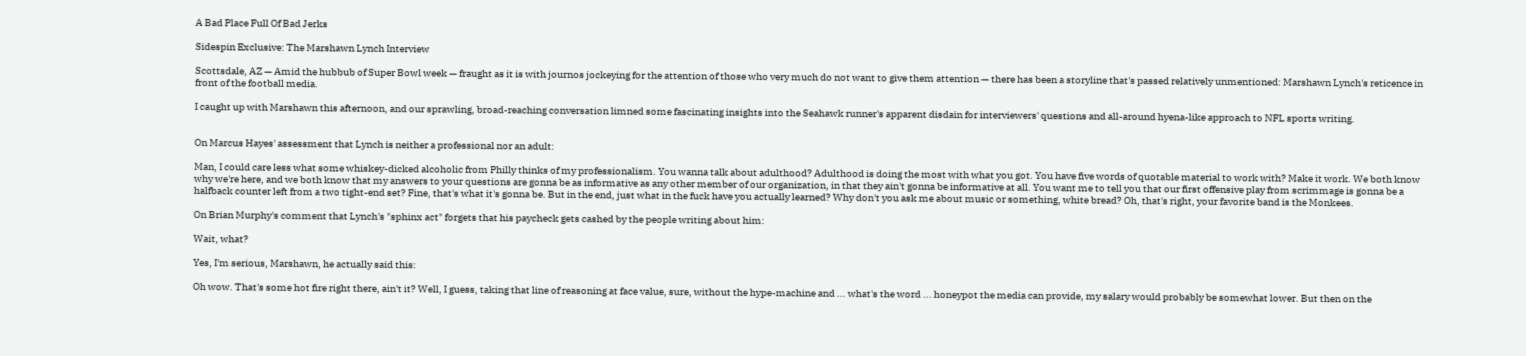A Bad Place Full Of Bad Jerks

Sidespin Exclusive: The Marshawn Lynch Interview

Scottsdale, AZ — Amid the hubbub of Super Bowl week — fraught as it is with journos jockeying for the attention of those who very much do not want to give them attention — there has been a storyline that's passed relatively unmentioned: Marshawn Lynch's reticence in front of the football media.

I caught up with Marshawn this afternoon, and our sprawling, broad-reaching conversation limned some fascinating insights into the Seahawk runner's apparent disdain for interviewers' questions and all-around hyena-like approach to NFL sports writing.


On Marcus Hayes' assessment that Lynch is neither a professional nor an adult:

Man, I could care less what some whiskey-dicked alcoholic from Philly thinks of my professionalism. You wanna talk about adulthood? Adulthood is doing the most with what you got. You have five words of quotable material to work with? Make it work. We both know why we're here, and we both know that my answers to your questions are gonna be as informative as any other member of our organization, in that they ain't gonna be informative at all. You want me to tell you that our first offensive play from scrimmage is gonna be a halfback counter left from a two tight-end set? Fine, that's what it's gonna be. But in the end, just what in the fuck have you actually learned? Why don't you ask me about music or something, white bread? Oh, that's right, your favorite band is the Monkees.

On Brian Murphy's comment that Lynch's "sphinx act" forgets that his paycheck gets cashed by the people writing about him:

Wait, what?

Yes, I'm serious, Marshawn, he actually said this:

Oh wow. That's some hot fire right there, ain't it? Well, I guess, taking that line of reasoning at face value, sure, without the hype-machine and ... what's the word ... honeypot the media can provide, my salary would probably be somewhat lower. But then on the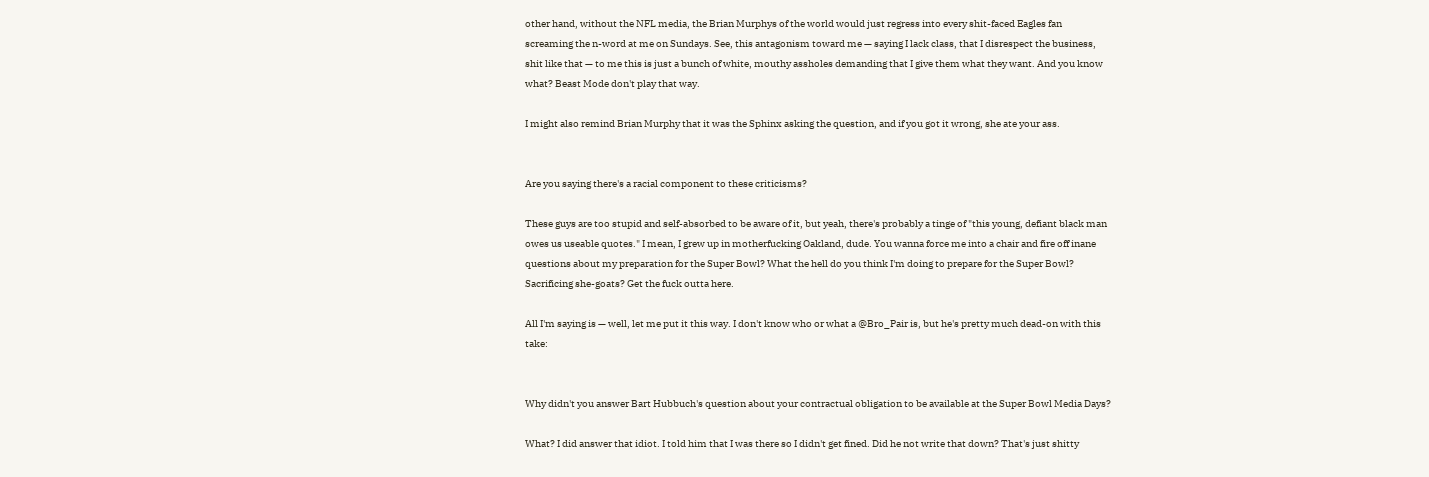other hand, without the NFL media, the Brian Murphys of the world would just regress into every shit-faced Eagles fan screaming the n-word at me on Sundays. See, this antagonism toward me — saying I lack class, that I disrespect the business, shit like that — to me this is just a bunch of white, mouthy assholes demanding that I give them what they want. And you know what? Beast Mode don't play that way.

I might also remind Brian Murphy that it was the Sphinx asking the question, and if you got it wrong, she ate your ass.


Are you saying there's a racial component to these criticisms?

These guys are too stupid and self-absorbed to be aware of it, but yeah, there's probably a tinge of "this young, defiant black man owes us useable quotes." I mean, I grew up in motherfucking Oakland, dude. You wanna force me into a chair and fire off inane questions about my preparation for the Super Bowl? What the hell do you think I'm doing to prepare for the Super Bowl? Sacrificing she-goats? Get the fuck outta here.

All I'm saying is — well, let me put it this way. I don't know who or what a @Bro_Pair is, but he's pretty much dead-on with this take:


Why didn't you answer Bart Hubbuch's question about your contractual obligation to be available at the Super Bowl Media Days?

What? I did answer that idiot. I told him that I was there so I didn't get fined. Did he not write that down? That's just shitty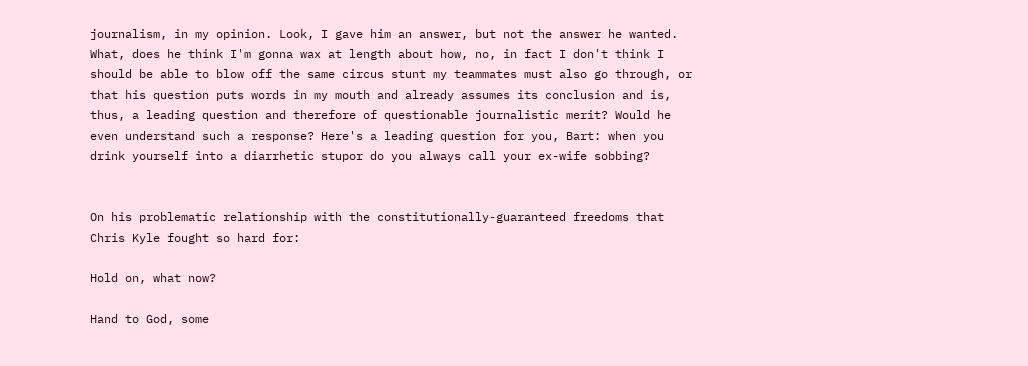journalism, in my opinion. Look, I gave him an answer, but not the answer he wanted. What, does he think I'm gonna wax at length about how, no, in fact I don't think I should be able to blow off the same circus stunt my teammates must also go through, or that his question puts words in my mouth and already assumes its conclusion and is, thus, a leading question and therefore of questionable journalistic merit? Would he even understand such a response? Here's a leading question for you, Bart: when you drink yourself into a diarrhetic stupor do you always call your ex-wife sobbing?


On his problematic relationship with the constitutionally-guaranteed freedoms that Chris Kyle fought so hard for:

Hold on, what now?

Hand to God, some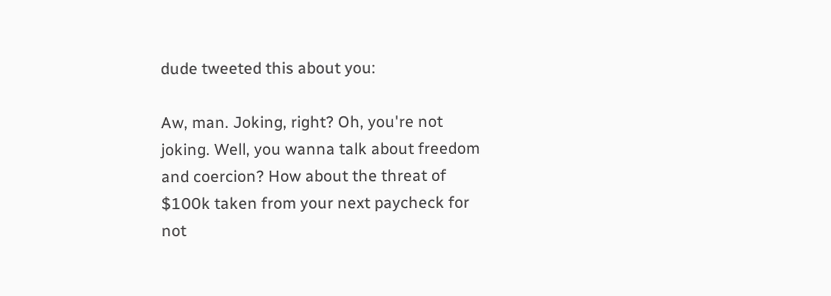dude tweeted this about you:

Aw, man. Joking, right? Oh, you're not joking. Well, you wanna talk about freedom and coercion? How about the threat of $100k taken from your next paycheck for not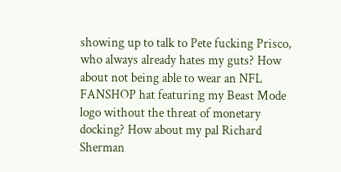showing up to talk to Pete fucking Prisco, who always already hates my guts? How about not being able to wear an NFL FANSHOP hat featuring my Beast Mode logo without the threat of monetary docking? How about my pal Richard Sherman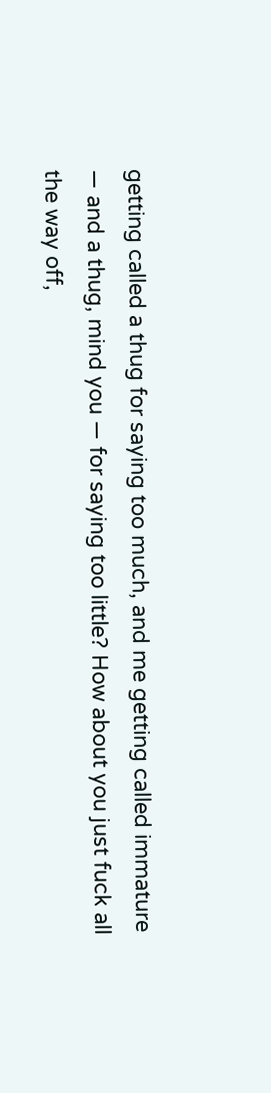getting called a thug for saying too much, and me getting called immature — and a thug, mind you — for saying too little? How about you just fuck all the way off,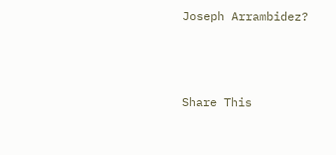Joseph Arrambidez?



Share This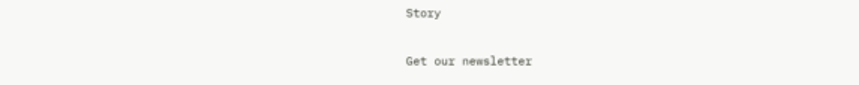Story

Get our newsletter